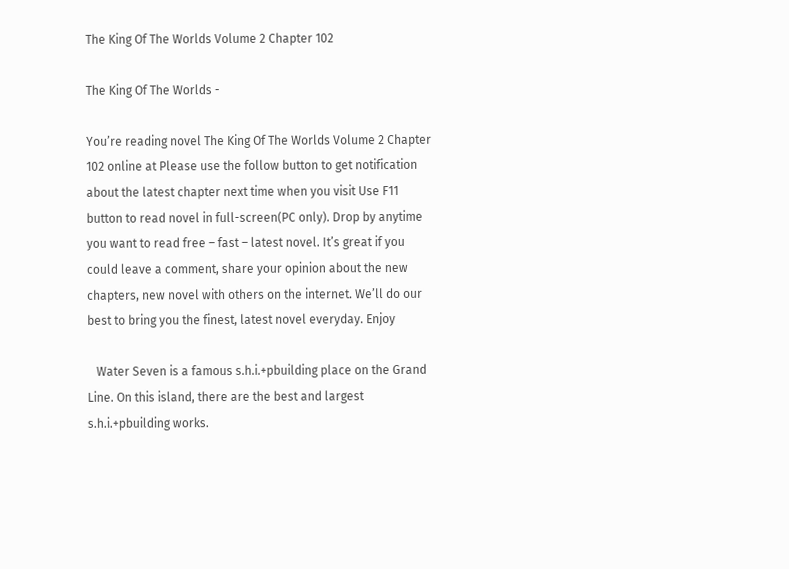The King Of The Worlds Volume 2 Chapter 102

The King Of The Worlds -

You’re reading novel The King Of The Worlds Volume 2 Chapter 102 online at Please use the follow button to get notification about the latest chapter next time when you visit Use F11 button to read novel in full-screen(PC only). Drop by anytime you want to read free – fast – latest novel. It’s great if you could leave a comment, share your opinion about the new chapters, new novel with others on the internet. We’ll do our best to bring you the finest, latest novel everyday. Enjoy

   Water Seven is a famous s.h.i.+pbuilding place on the Grand Line. On this island, there are the best and largest s.h.i.+pbuilding works.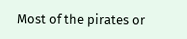Most of the pirates or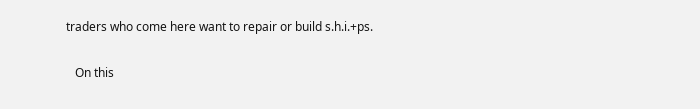traders who come here want to repair or build s.h.i.+ps.

   On this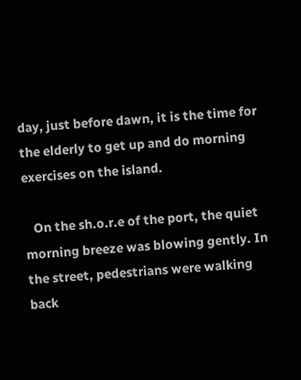day, just before dawn, it is the time for the elderly to get up and do morning exercises on the island.

   On the sh.o.r.e of the port, the quiet morning breeze was blowing gently. In the street, pedestrians were walking back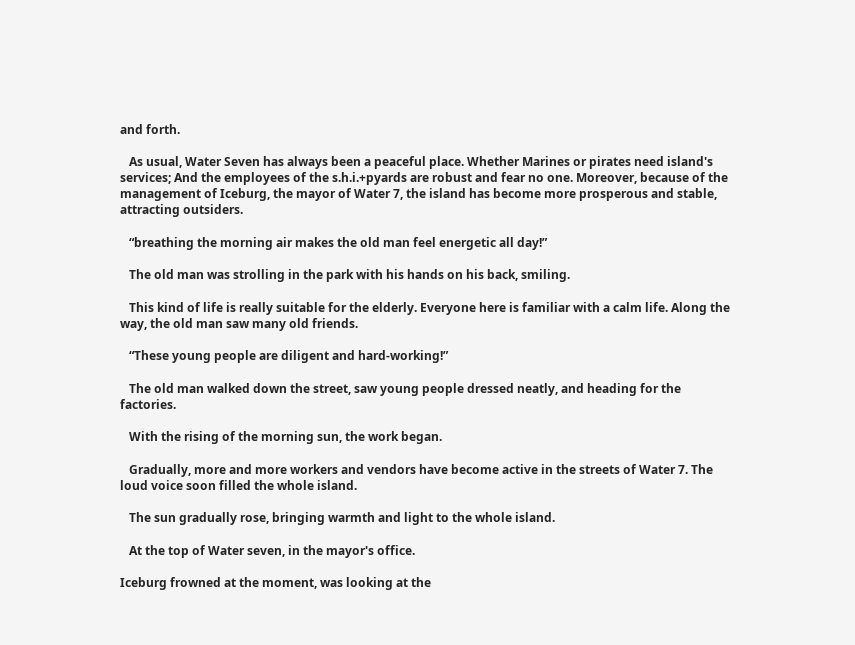and forth.

   As usual, Water Seven has always been a peaceful place. Whether Marines or pirates need island's services; And the employees of the s.h.i.+pyards are robust and fear no one. Moreover, because of the management of Iceburg, the mayor of Water 7, the island has become more prosperous and stable, attracting outsiders.

   “breathing the morning air makes the old man feel energetic all day!”

   The old man was strolling in the park with his hands on his back, smiling.

   This kind of life is really suitable for the elderly. Everyone here is familiar with a calm life. Along the way, the old man saw many old friends.

   “These young people are diligent and hard-working!”

   The old man walked down the street, saw young people dressed neatly, and heading for the factories.

   With the rising of the morning sun, the work began.

   Gradually, more and more workers and vendors have become active in the streets of Water 7. The loud voice soon filled the whole island.

   The sun gradually rose, bringing warmth and light to the whole island.

   At the top of Water seven, in the mayor's office.

Iceburg frowned at the moment, was looking at the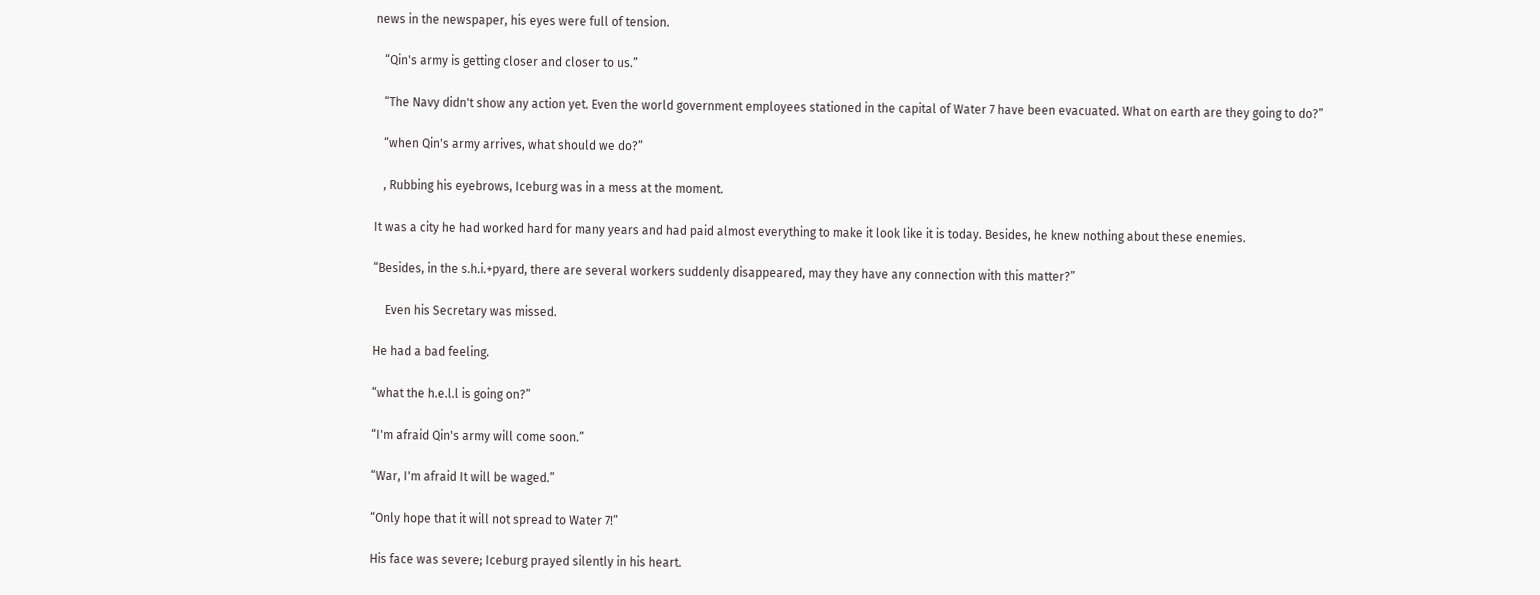news in the newspaper, his eyes were full of tension.

   “Qin's army is getting closer and closer to us.”

   “The Navy didn't show any action yet. Even the world government employees stationed in the capital of Water 7 have been evacuated. What on earth are they going to do?”

   “when Qin's army arrives, what should we do?”

   , Rubbing his eyebrows, Iceburg was in a mess at the moment.

It was a city he had worked hard for many years and had paid almost everything to make it look like it is today. Besides, he knew nothing about these enemies.

“Besides, in the s.h.i.+pyard, there are several workers suddenly disappeared, may they have any connection with this matter?”

    Even his Secretary was missed.

He had a bad feeling.

“what the h.e.l.l is going on?”

“I'm afraid Qin's army will come soon.”

“War, I'm afraid It will be waged.”

“Only hope that it will not spread to Water 7!”

His face was severe; Iceburg prayed silently in his heart.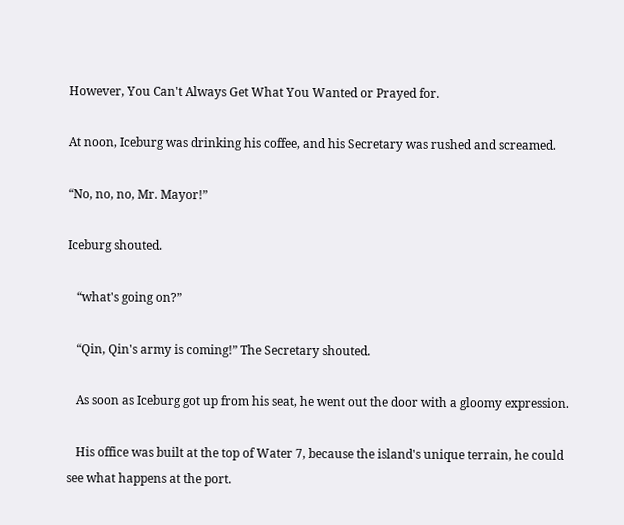However, You Can't Always Get What You Wanted or Prayed for.

At noon, Iceburg was drinking his coffee, and his Secretary was rushed and screamed.

“No, no, no, Mr. Mayor!”

Iceburg shouted.

   “what's going on?”

   “Qin, Qin's army is coming!” The Secretary shouted.

   As soon as Iceburg got up from his seat, he went out the door with a gloomy expression.

   His office was built at the top of Water 7, because the island's unique terrain, he could see what happens at the port.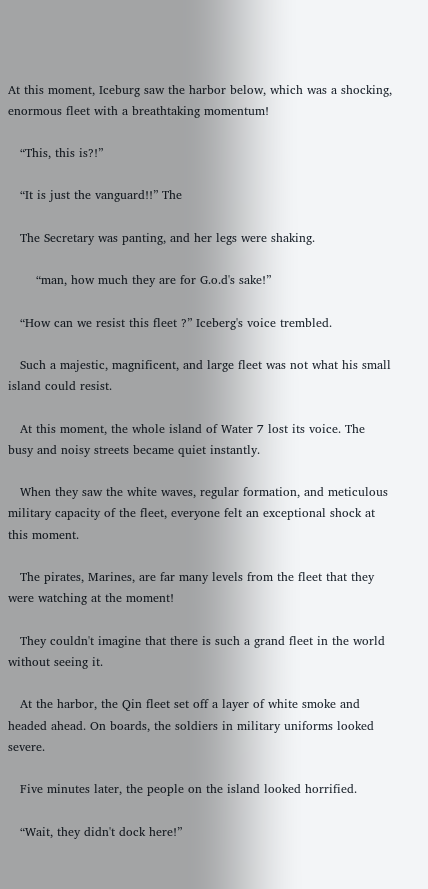At this moment, Iceburg saw the harbor below, which was a shocking, enormous fleet with a breathtaking momentum!

   “This, this is?!”

   “It is just the vanguard!!” The

   The Secretary was panting, and her legs were shaking.

       “man, how much they are for G.o.d's sake!”

   “How can we resist this fleet ?” Iceberg's voice trembled.

   Such a majestic, magnificent, and large fleet was not what his small island could resist.

   At this moment, the whole island of Water 7 lost its voice. The busy and noisy streets became quiet instantly.

   When they saw the white waves, regular formation, and meticulous military capacity of the fleet, everyone felt an exceptional shock at this moment.

   The pirates, Marines, are far many levels from the fleet that they were watching at the moment!

   They couldn't imagine that there is such a grand fleet in the world without seeing it.

   At the harbor, the Qin fleet set off a layer of white smoke and headed ahead. On boards, the soldiers in military uniforms looked severe.

   Five minutes later, the people on the island looked horrified.

   “Wait, they didn't dock here!”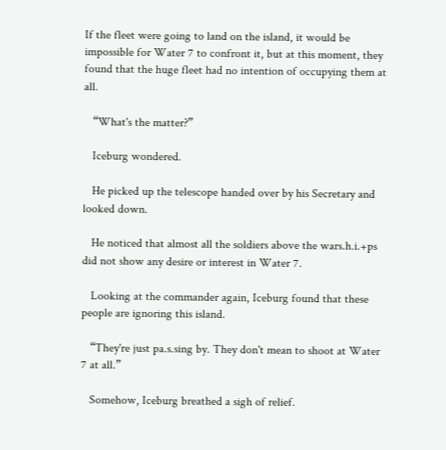If the fleet were going to land on the island, it would be impossible for Water 7 to confront it, but at this moment, they found that the huge fleet had no intention of occupying them at all.

   “What's the matter?”

   Iceburg wondered.

   He picked up the telescope handed over by his Secretary and looked down.

   He noticed that almost all the soldiers above the wars.h.i.+ps did not show any desire or interest in Water 7.

   Looking at the commander again, Iceburg found that these people are ignoring this island.

   “They're just pa.s.sing by. They don't mean to shoot at Water 7 at all.”

   Somehow, Iceburg breathed a sigh of relief.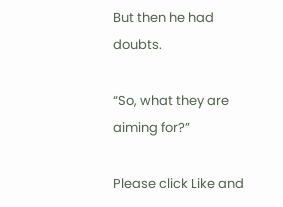But then he had doubts.

“So, what they are aiming for?”

Please click Like and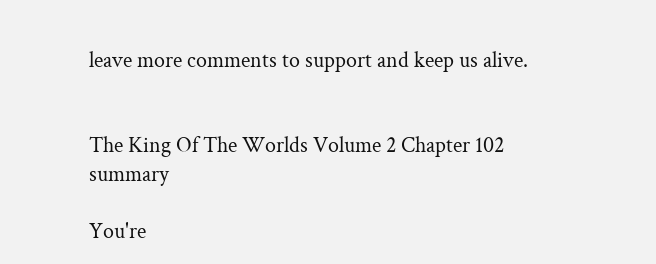leave more comments to support and keep us alive.


The King Of The Worlds Volume 2 Chapter 102 summary

You're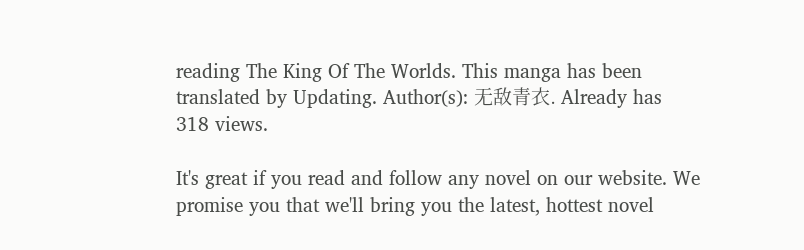reading The King Of The Worlds. This manga has been translated by Updating. Author(s): 无敌青衣. Already has 318 views.

It's great if you read and follow any novel on our website. We promise you that we'll bring you the latest, hottest novel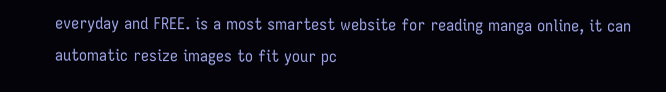everyday and FREE. is a most smartest website for reading manga online, it can automatic resize images to fit your pc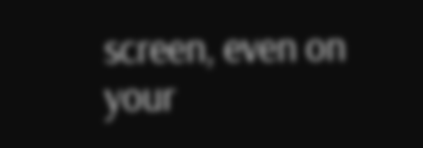screen, even on your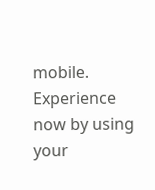mobile. Experience now by using your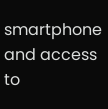smartphone and access to